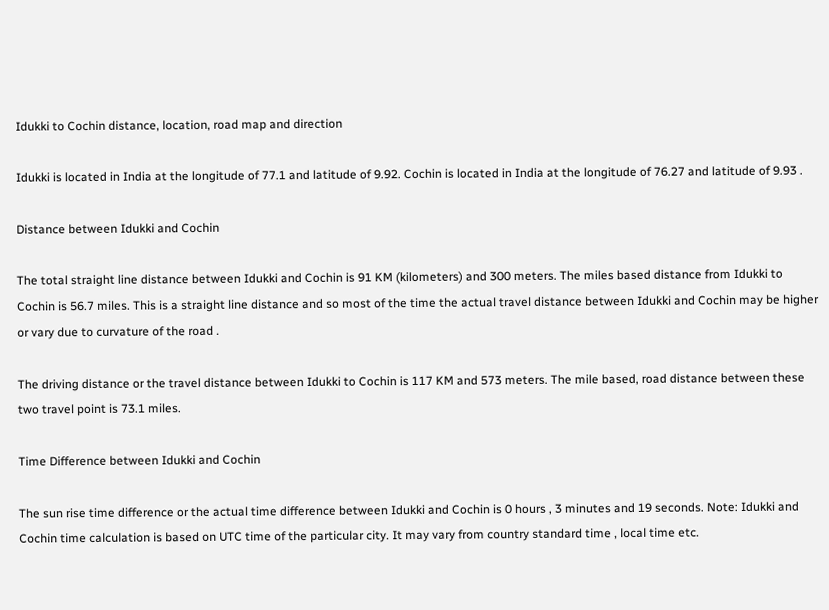Idukki to Cochin distance, location, road map and direction

Idukki is located in India at the longitude of 77.1 and latitude of 9.92. Cochin is located in India at the longitude of 76.27 and latitude of 9.93 .

Distance between Idukki and Cochin

The total straight line distance between Idukki and Cochin is 91 KM (kilometers) and 300 meters. The miles based distance from Idukki to Cochin is 56.7 miles. This is a straight line distance and so most of the time the actual travel distance between Idukki and Cochin may be higher or vary due to curvature of the road .

The driving distance or the travel distance between Idukki to Cochin is 117 KM and 573 meters. The mile based, road distance between these two travel point is 73.1 miles.

Time Difference between Idukki and Cochin

The sun rise time difference or the actual time difference between Idukki and Cochin is 0 hours , 3 minutes and 19 seconds. Note: Idukki and Cochin time calculation is based on UTC time of the particular city. It may vary from country standard time , local time etc.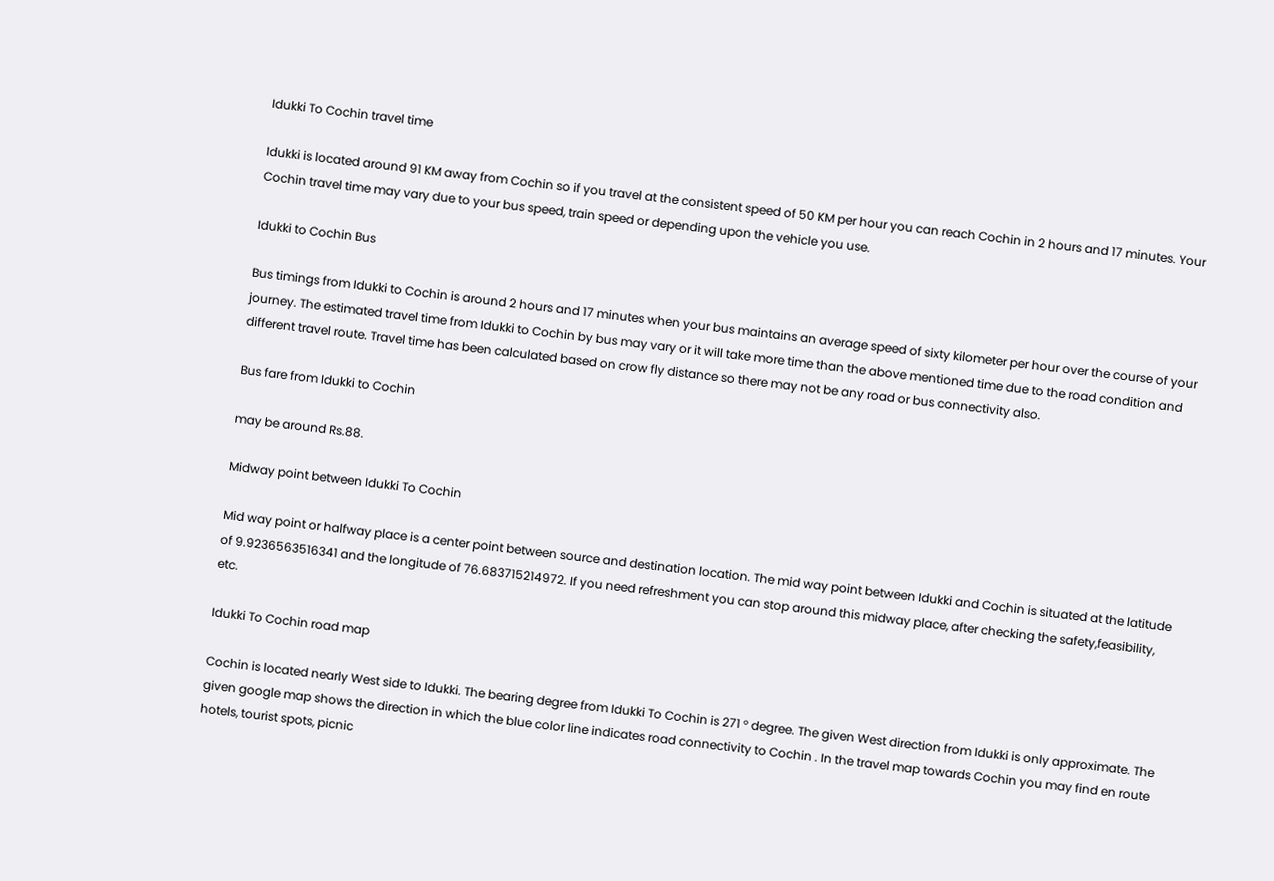Idukki To Cochin travel time

Idukki is located around 91 KM away from Cochin so if you travel at the consistent speed of 50 KM per hour you can reach Cochin in 2 hours and 17 minutes. Your Cochin travel time may vary due to your bus speed, train speed or depending upon the vehicle you use.

Idukki to Cochin Bus

Bus timings from Idukki to Cochin is around 2 hours and 17 minutes when your bus maintains an average speed of sixty kilometer per hour over the course of your journey. The estimated travel time from Idukki to Cochin by bus may vary or it will take more time than the above mentioned time due to the road condition and different travel route. Travel time has been calculated based on crow fly distance so there may not be any road or bus connectivity also.

Bus fare from Idukki to Cochin

may be around Rs.88.

Midway point between Idukki To Cochin

Mid way point or halfway place is a center point between source and destination location. The mid way point between Idukki and Cochin is situated at the latitude of 9.9236563516341 and the longitude of 76.683715214972. If you need refreshment you can stop around this midway place, after checking the safety,feasibility, etc.

Idukki To Cochin road map

Cochin is located nearly West side to Idukki. The bearing degree from Idukki To Cochin is 271 ° degree. The given West direction from Idukki is only approximate. The given google map shows the direction in which the blue color line indicates road connectivity to Cochin . In the travel map towards Cochin you may find en route hotels, tourist spots, picnic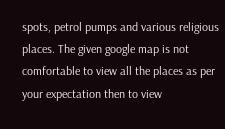spots, petrol pumps and various religious places. The given google map is not comfortable to view all the places as per your expectation then to view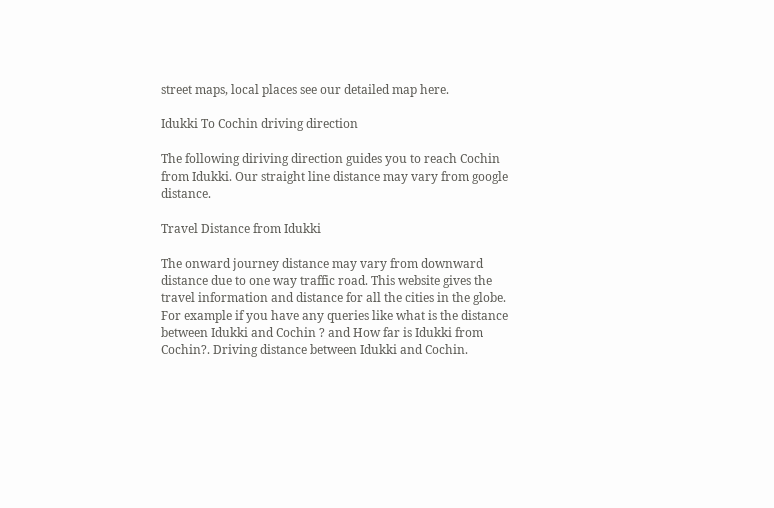street maps, local places see our detailed map here.

Idukki To Cochin driving direction

The following diriving direction guides you to reach Cochin from Idukki. Our straight line distance may vary from google distance.

Travel Distance from Idukki

The onward journey distance may vary from downward distance due to one way traffic road. This website gives the travel information and distance for all the cities in the globe. For example if you have any queries like what is the distance between Idukki and Cochin ? and How far is Idukki from Cochin?. Driving distance between Idukki and Cochin.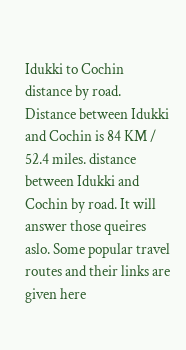Idukki to Cochin distance by road. Distance between Idukki and Cochin is 84 KM / 52.4 miles. distance between Idukki and Cochin by road. It will answer those queires aslo. Some popular travel routes and their links are given here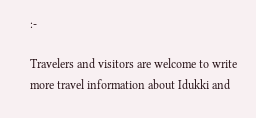:-

Travelers and visitors are welcome to write more travel information about Idukki and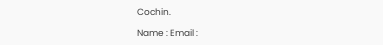Cochin.

Name : Email :